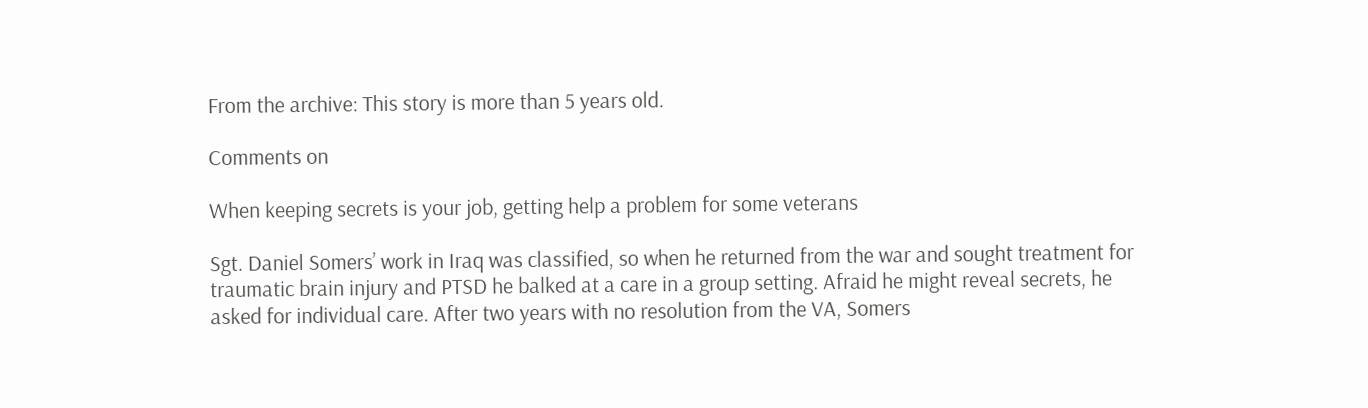From the archive: This story is more than 5 years old.

Comments on

When keeping secrets is your job, getting help a problem for some veterans

Sgt. Daniel Somers’ work in Iraq was classified, so when he returned from the war and sought treatment for traumatic brain injury and PTSD he balked at a care in a group setting. Afraid he might reveal secrets, he asked for individual care. After two years with no resolution from the VA, Somers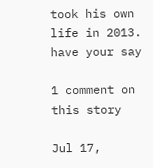took his own life in 2013.
have your say

1 comment on this story

Jul 17,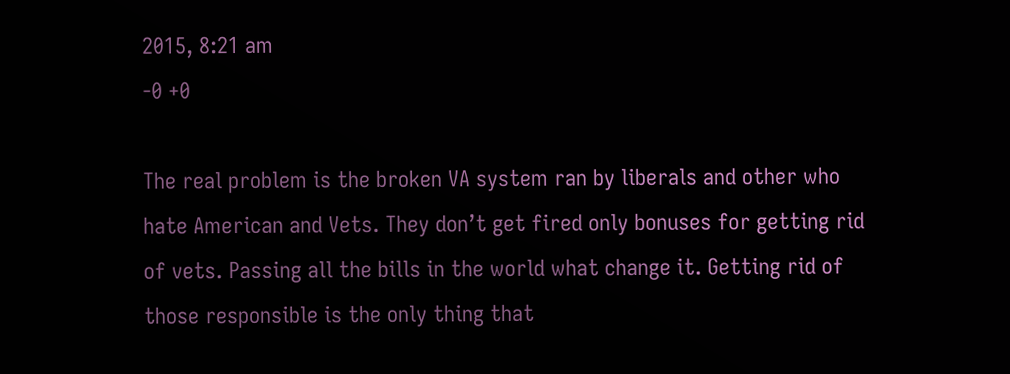2015, 8:21 am
-0 +0

The real problem is the broken VA system ran by liberals and other who hate American and Vets. They don’t get fired only bonuses for getting rid of vets. Passing all the bills in the world what change it. Getting rid of those responsible is the only thing that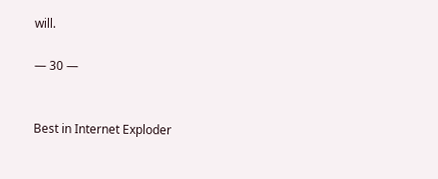will.

— 30 —


Best in Internet Exploder